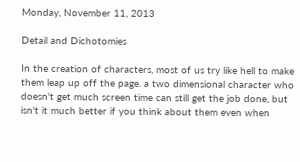Monday, November 11, 2013

Detail and Dichotomies

In the creation of characters, most of us try like hell to make them leap up off the page. a two dimensional character who doesn't get much screen time can still get the job done, but isn't it much better if you think about them even when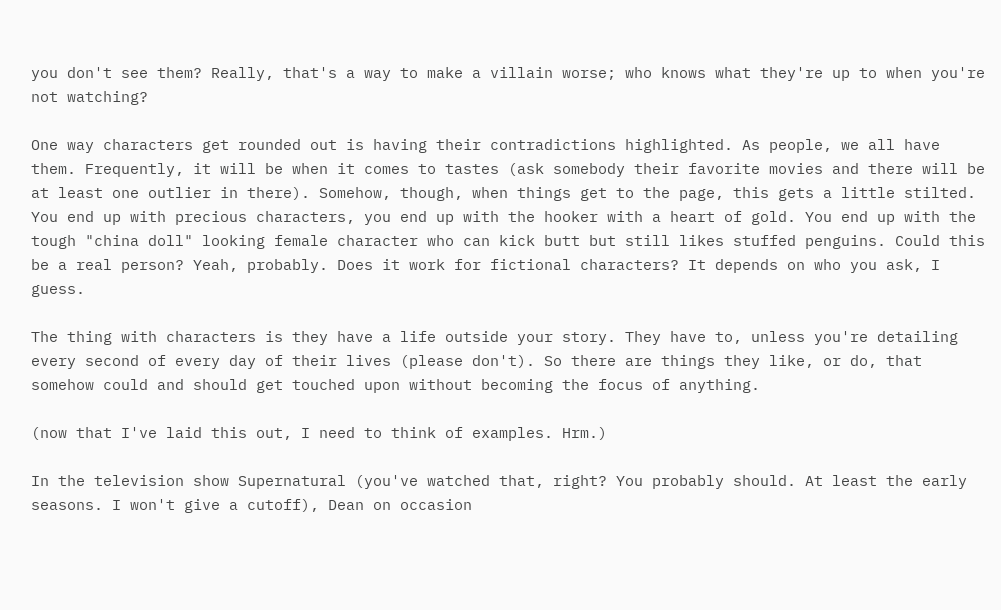you don't see them? Really, that's a way to make a villain worse; who knows what they're up to when you're not watching?

One way characters get rounded out is having their contradictions highlighted. As people, we all have them. Frequently, it will be when it comes to tastes (ask somebody their favorite movies and there will be at least one outlier in there). Somehow, though, when things get to the page, this gets a little stilted. You end up with precious characters, you end up with the hooker with a heart of gold. You end up with the tough "china doll" looking female character who can kick butt but still likes stuffed penguins. Could this be a real person? Yeah, probably. Does it work for fictional characters? It depends on who you ask, I guess.

The thing with characters is they have a life outside your story. They have to, unless you're detailing every second of every day of their lives (please don't). So there are things they like, or do, that somehow could and should get touched upon without becoming the focus of anything.

(now that I've laid this out, I need to think of examples. Hrm.)

In the television show Supernatural (you've watched that, right? You probably should. At least the early seasons. I won't give a cutoff), Dean on occasion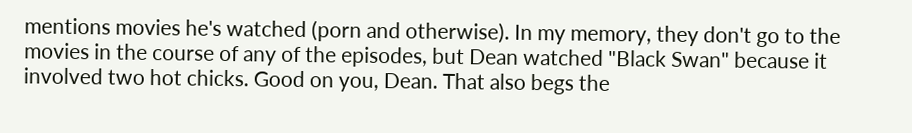mentions movies he's watched (porn and otherwise). In my memory, they don't go to the movies in the course of any of the episodes, but Dean watched "Black Swan" because it involved two hot chicks. Good on you, Dean. That also begs the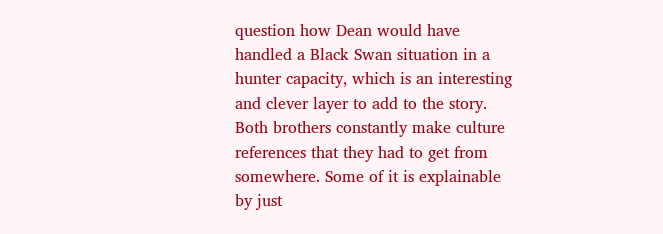question how Dean would have handled a Black Swan situation in a hunter capacity, which is an interesting and clever layer to add to the story. Both brothers constantly make culture references that they had to get from somewhere. Some of it is explainable by just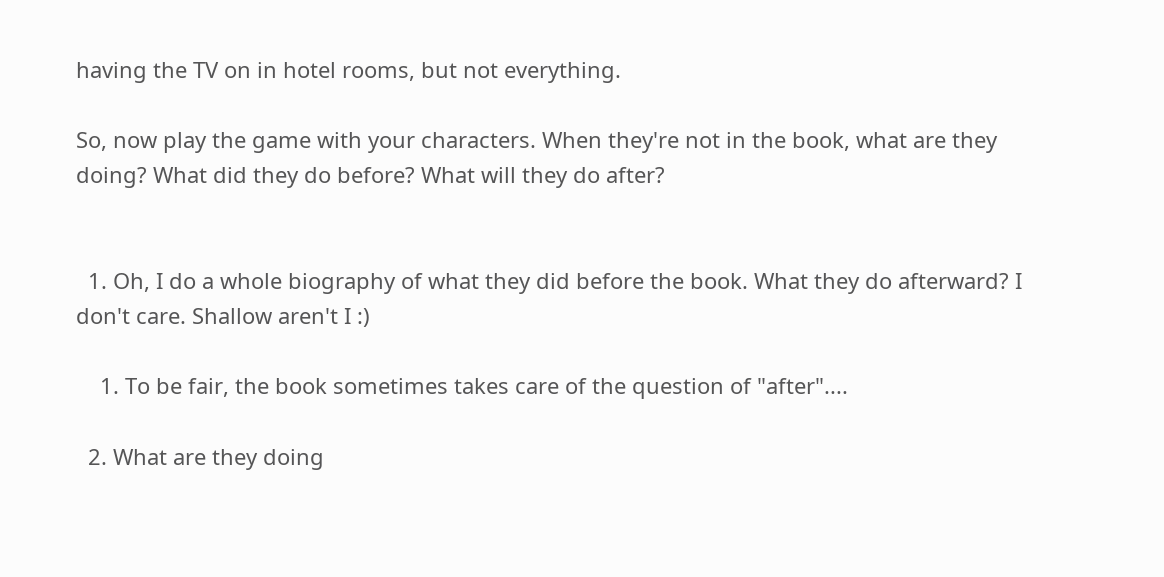having the TV on in hotel rooms, but not everything.

So, now play the game with your characters. When they're not in the book, what are they doing? What did they do before? What will they do after?


  1. Oh, I do a whole biography of what they did before the book. What they do afterward? I don't care. Shallow aren't I :)

    1. To be fair, the book sometimes takes care of the question of "after"....

  2. What are they doing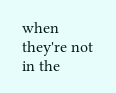when they're not in the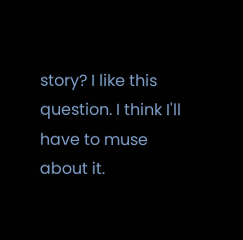story? I like this question. I think I'll have to muse about it.